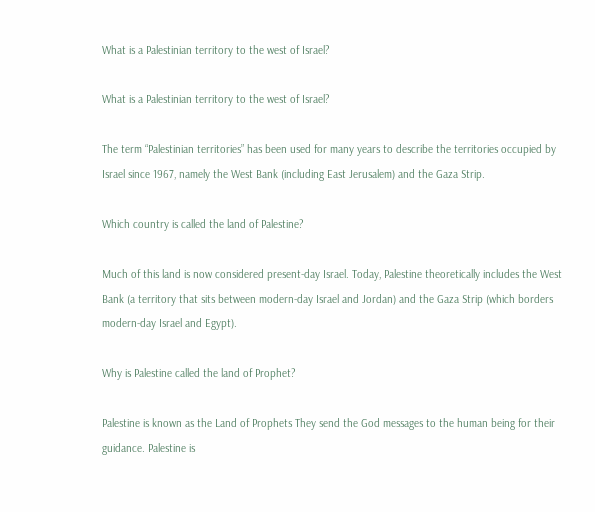What is a Palestinian territory to the west of Israel?

What is a Palestinian territory to the west of Israel?

The term “Palestinian territories” has been used for many years to describe the territories occupied by Israel since 1967, namely the West Bank (including East Jerusalem) and the Gaza Strip.

Which country is called the land of Palestine?

Much of this land is now considered present-day Israel. Today, Palestine theoretically includes the West Bank (a territory that sits between modern-day Israel and Jordan) and the Gaza Strip (which borders modern-day Israel and Egypt).

Why is Palestine called the land of Prophet?

Palestine is known as the Land of Prophets They send the God messages to the human being for their guidance. Palestine is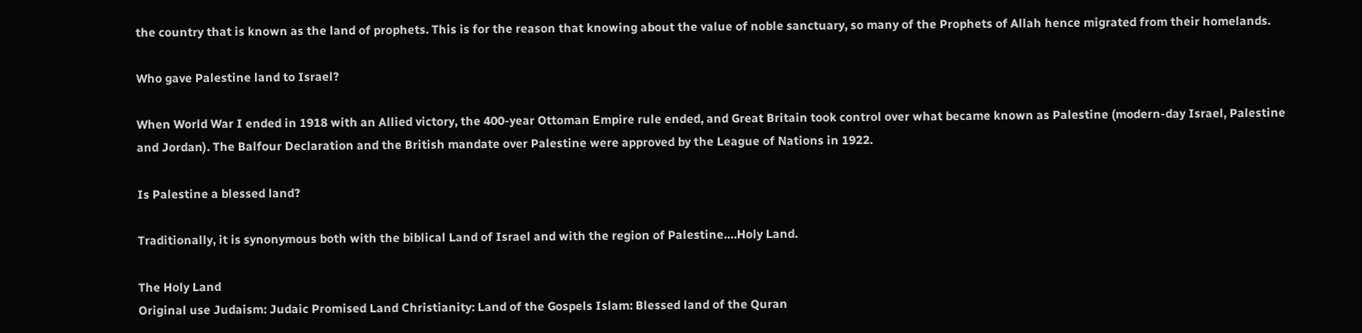the country that is known as the land of prophets. This is for the reason that knowing about the value of noble sanctuary, so many of the Prophets of Allah hence migrated from their homelands.

Who gave Palestine land to Israel?

When World War I ended in 1918 with an Allied victory, the 400-year Ottoman Empire rule ended, and Great Britain took control over what became known as Palestine (modern-day Israel, Palestine and Jordan). The Balfour Declaration and the British mandate over Palestine were approved by the League of Nations in 1922.

Is Palestine a blessed land?

Traditionally, it is synonymous both with the biblical Land of Israel and with the region of Palestine….Holy Land.

The Holy Land
Original use Judaism: Judaic Promised Land Christianity: Land of the Gospels Islam: Blessed land of the Quran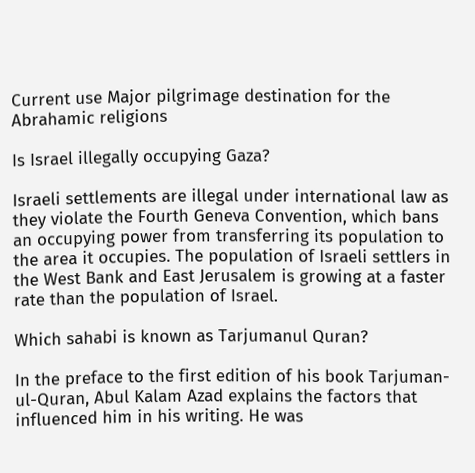Current use Major pilgrimage destination for the Abrahamic religions

Is Israel illegally occupying Gaza?

Israeli settlements are illegal under international law as they violate the Fourth Geneva Convention, which bans an occupying power from transferring its population to the area it occupies. The population of Israeli settlers in the West Bank and East Jerusalem is growing at a faster rate than the population of Israel.

Which sahabi is known as Tarjumanul Quran?

In the preface to the first edition of his book Tarjuman-ul-Quran, Abul Kalam Azad explains the factors that influenced him in his writing. He was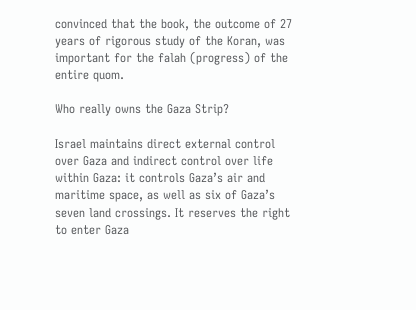convinced that the book, the outcome of 27 years of rigorous study of the Koran, was important for the falah (progress) of the entire quom.

Who really owns the Gaza Strip?

Israel maintains direct external control over Gaza and indirect control over life within Gaza: it controls Gaza’s air and maritime space, as well as six of Gaza’s seven land crossings. It reserves the right to enter Gaza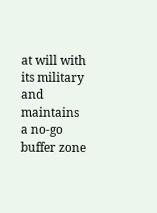at will with its military and maintains a no-go buffer zone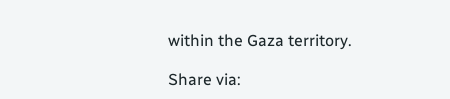within the Gaza territory.

Share via: